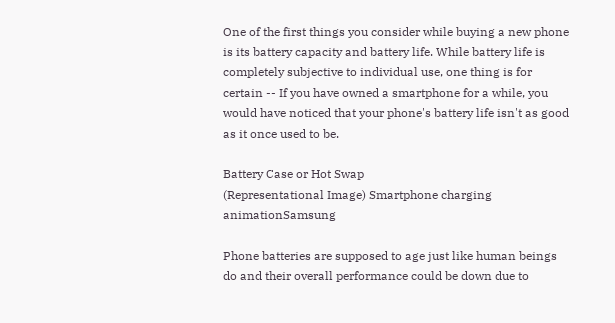One of the first things you consider while buying a new phone is its battery capacity and battery life. While battery life is completely subjective to individual use, one thing is for certain -- If you have owned a smartphone for a while, you would have noticed that your phone's battery life isn't as good as it once used to be.

Battery Case or Hot Swap
(Representational Image) Smartphone charging animationSamsung

Phone batteries are supposed to age just like human beings do and their overall performance could be down due to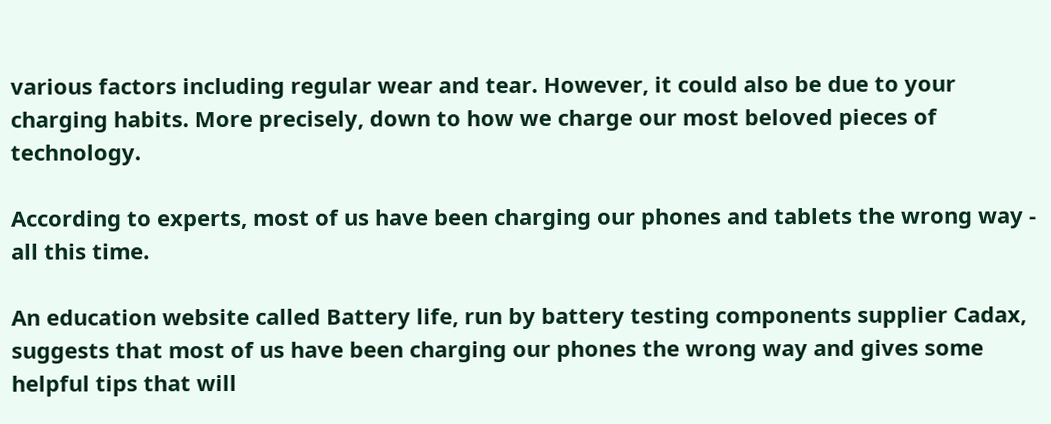various factors including regular wear and tear. However, it could also be due to your charging habits. More precisely, down to how we charge our most beloved pieces of technology.

According to experts, most of us have been charging our phones and tablets the wrong way - all this time.

An education website called Battery life, run by battery testing components supplier Cadax, suggests that most of us have been charging our phones the wrong way and gives some helpful tips that will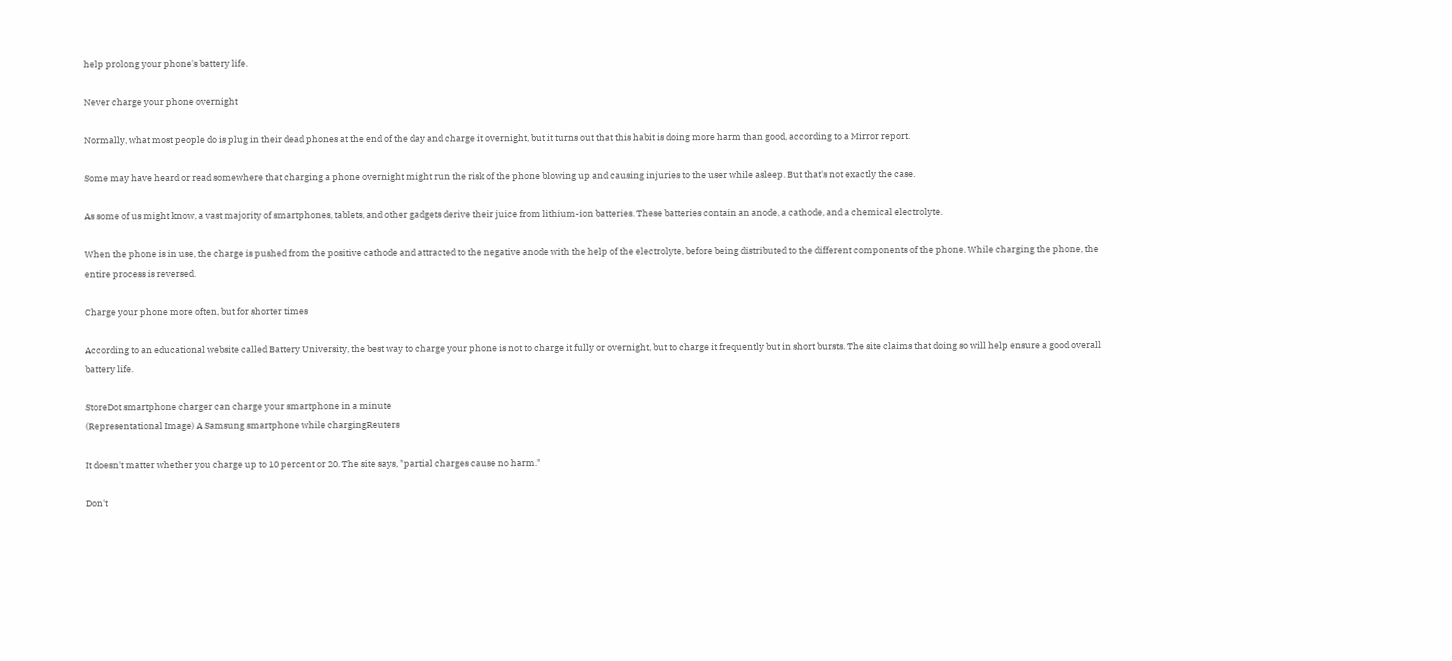help prolong your phone's battery life.

Never charge your phone overnight

Normally, what most people do is plug in their dead phones at the end of the day and charge it overnight, but it turns out that this habit is doing more harm than good, according to a Mirror report.

Some may have heard or read somewhere that charging a phone overnight might run the risk of the phone blowing up and causing injuries to the user while asleep. But that's not exactly the case.

As some of us might know, a vast majority of smartphones, tablets, and other gadgets derive their juice from lithium-ion batteries. These batteries contain an anode, a cathode, and a chemical electrolyte.

When the phone is in use, the charge is pushed from the positive cathode and attracted to the negative anode with the help of the electrolyte, before being distributed to the different components of the phone. While charging the phone, the entire process is reversed.

Charge your phone more often, but for shorter times

According to an educational website called Battery University, the best way to charge your phone is not to charge it fully or overnight, but to charge it frequently but in short bursts. The site claims that doing so will help ensure a good overall battery life.

StoreDot smartphone charger can charge your smartphone in a minute
(Representational Image) A Samsung smartphone while chargingReuters

It doesn't matter whether you charge up to 10 percent or 20. The site says, "partial charges cause no harm."

Don't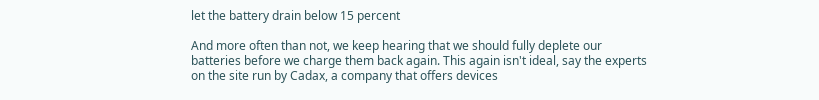let the battery drain below 15 percent

And more often than not, we keep hearing that we should fully deplete our batteries before we charge them back again. This again isn't ideal, say the experts on the site run by Cadax, a company that offers devices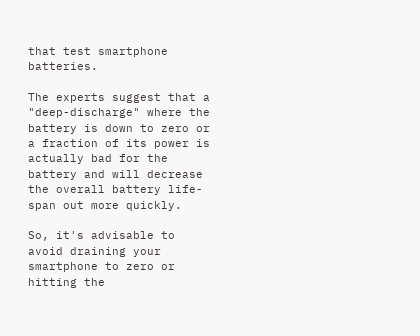that test smartphone batteries.

The experts suggest that a "deep-discharge" where the battery is down to zero or a fraction of its power is actually bad for the battery and will decrease the overall battery life-span out more quickly.

So, it's advisable to avoid draining your smartphone to zero or hitting the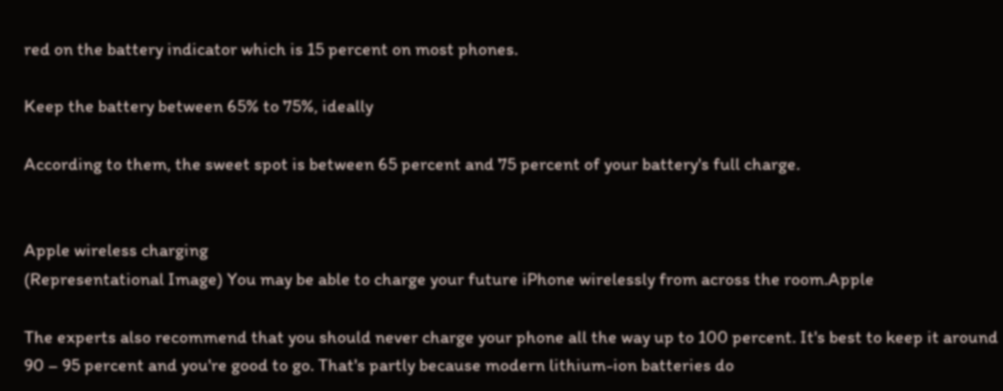red on the battery indicator which is 15 percent on most phones.

Keep the battery between 65% to 75%, ideally

According to them, the sweet spot is between 65 percent and 75 percent of your battery's full charge.


Apple wireless charging
(Representational Image) You may be able to charge your future iPhone wirelessly from across the room.Apple

The experts also recommend that you should never charge your phone all the way up to 100 percent. It's best to keep it around 90 – 95 percent and you're good to go. That's partly because modern lithium-ion batteries do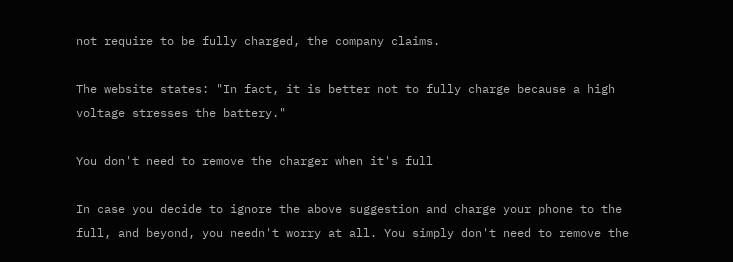not require to be fully charged, the company claims.

The website states: "In fact, it is better not to fully charge because a high voltage stresses the battery."

You don't need to remove the charger when it's full

In case you decide to ignore the above suggestion and charge your phone to the full, and beyond, you needn't worry at all. You simply don't need to remove the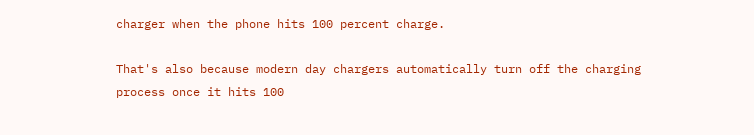charger when the phone hits 100 percent charge.

That's also because modern day chargers automatically turn off the charging process once it hits 100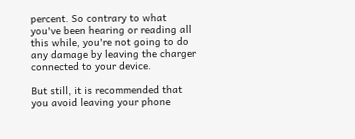percent. So contrary to what you've been hearing or reading all this while, you're not going to do any damage by leaving the charger connected to your device.

But still, it is recommended that you avoid leaving your phone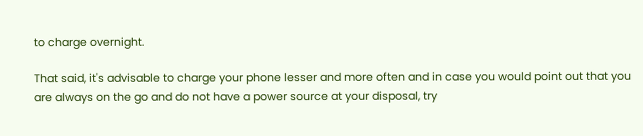to charge overnight.

That said, it's advisable to charge your phone lesser and more often and in case you would point out that you are always on the go and do not have a power source at your disposal, try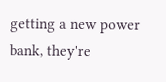getting a new power bank, they're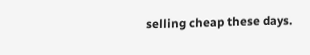selling cheap these days.